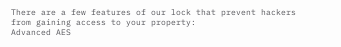There are a few features of our lock that prevent hackers from gaining access to your property:
Advanced AES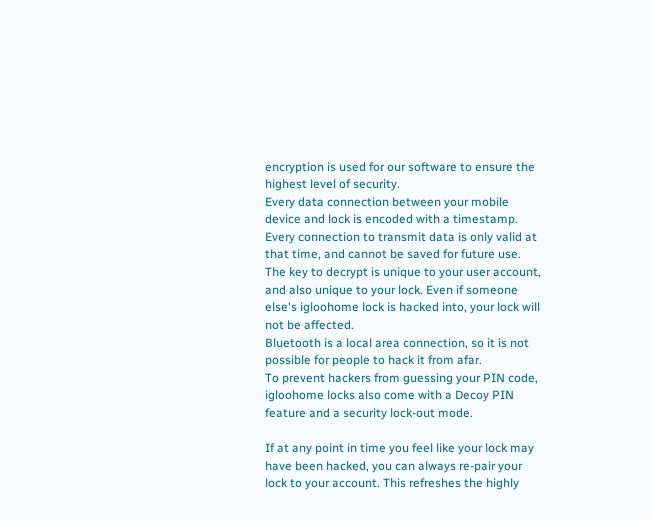encryption is used for our software to ensure the highest level of security.
Every data connection between your mobile device and lock is encoded with a timestamp. Every connection to transmit data is only valid at that time, and cannot be saved for future use.
The key to decrypt is unique to your user account, and also unique to your lock. Even if someone else's igloohome lock is hacked into, your lock will not be affected.
Bluetooth is a local area connection, so it is not possible for people to hack it from afar.
To prevent hackers from guessing your PIN code, igloohome locks also come with a Decoy PIN feature and a security lock-out mode.

If at any point in time you feel like your lock may have been hacked, you can always re-pair your lock to your account. This refreshes the highly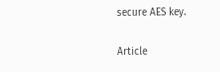secure AES key.

Article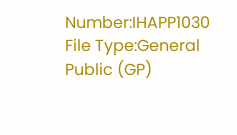Number:IHAPP1030
File Type:General Public (GP)